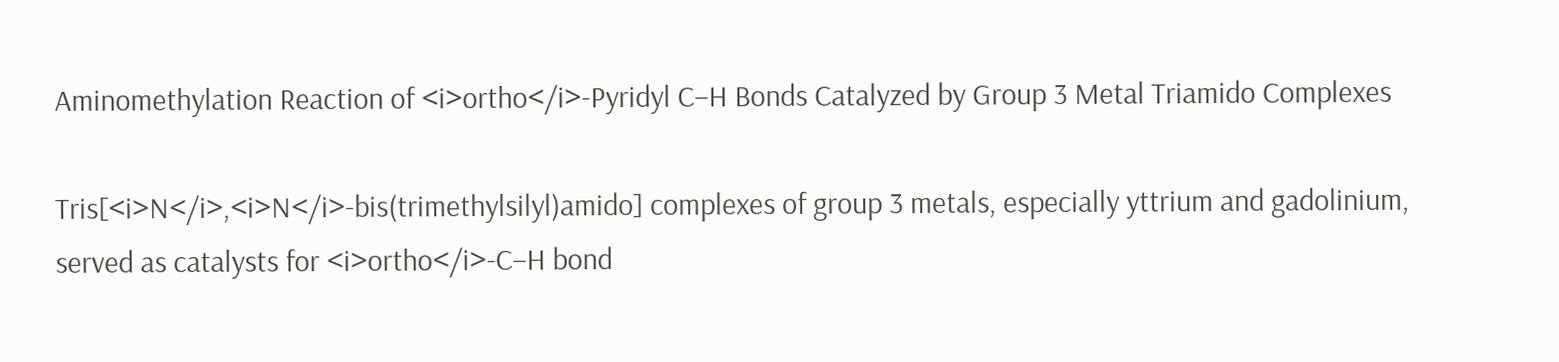Aminomethylation Reaction of <i>ortho</i>-Pyridyl C–H Bonds Catalyzed by Group 3 Metal Triamido Complexes

Tris[<i>N</i>,<i>N</i>-bis(trimethylsilyl)amido] complexes of group 3 metals, especially yttrium and gadolinium, served as catalysts for <i>ortho</i>-C–H bond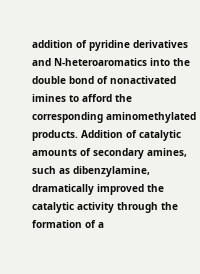addition of pyridine derivatives and N-heteroaromatics into the double bond of nonactivated imines to afford the corresponding aminomethylated products. Addition of catalytic amounts of secondary amines, such as dibenzylamine, dramatically improved the catalytic activity through the formation of a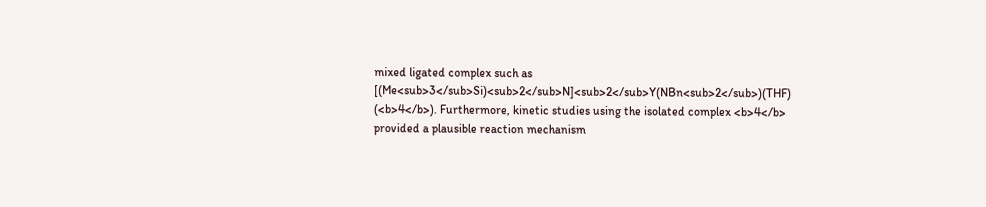mixed ligated complex such as [(Me<sub>3</sub>Si)<sub>2</sub>N]<sub>2</sub>Y(NBn<sub>2</sub>)(THF) (<b>4</b>). Furthermore, kinetic studies using the isolated complex <b>4</b> provided a plausible reaction mechanism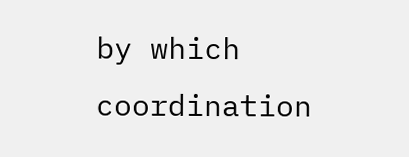by which coordination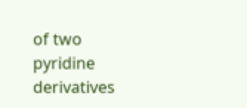of two pyridine derivatives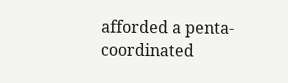afforded a penta-coordinated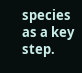species as a key step.